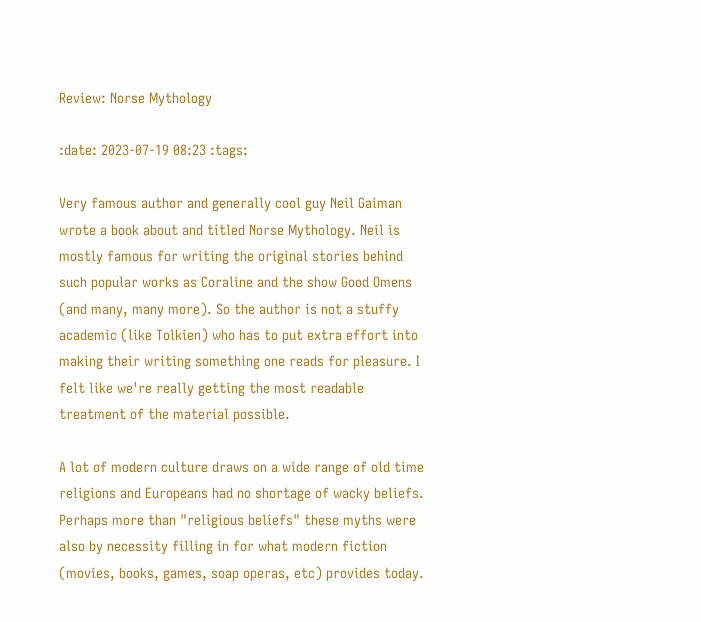Review: Norse Mythology

:date: 2023-07-19 08:23 :tags:

Very famous author and generally cool guy Neil Gaiman wrote a book about and titled Norse Mythology. Neil is mostly famous for writing the original stories behind such popular works as Coraline and the show Good Omens (and many, many more). So the author is not a stuffy academic (like Tolkien) who has to put extra effort into making their writing something one reads for pleasure. I felt like we're really getting the most readable treatment of the material possible.

A lot of modern culture draws on a wide range of old time religions and Europeans had no shortage of wacky beliefs. Perhaps more than "religious beliefs" these myths were also by necessity filling in for what modern fiction (movies, books, games, soap operas, etc) provides today.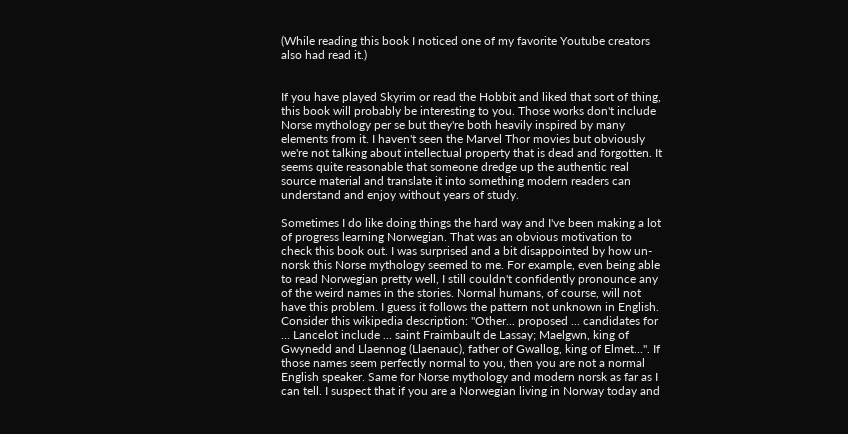(While reading this book I noticed one of my favorite Youtube creators also had read it.)


If you have played Skyrim or read the Hobbit and liked that sort of thing, this book will probably be interesting to you. Those works don't include Norse mythology per se but they're both heavily inspired by many elements from it. I haven't seen the Marvel Thor movies but obviously we're not talking about intellectual property that is dead and forgotten. It seems quite reasonable that someone dredge up the authentic real source material and translate it into something modern readers can understand and enjoy without years of study.

Sometimes I do like doing things the hard way and I've been making a lot of progress learning Norwegian. That was an obvious motivation to check this book out. I was surprised and a bit disappointed by how un-norsk this Norse mythology seemed to me. For example, even being able to read Norwegian pretty well, I still couldn't confidently pronounce any of the weird names in the stories. Normal humans, of course, will not have this problem. I guess it follows the pattern not unknown in English. Consider this wikipedia description: "Other... proposed ... candidates for ... Lancelot include ... saint Fraimbault de Lassay; Maelgwn, king of Gwynedd and Llaennog (Llaenauc), father of Gwallog, king of Elmet...". If those names seem perfectly normal to you, then you are not a normal English speaker. Same for Norse mythology and modern norsk as far as I can tell. I suspect that if you are a Norwegian living in Norway today and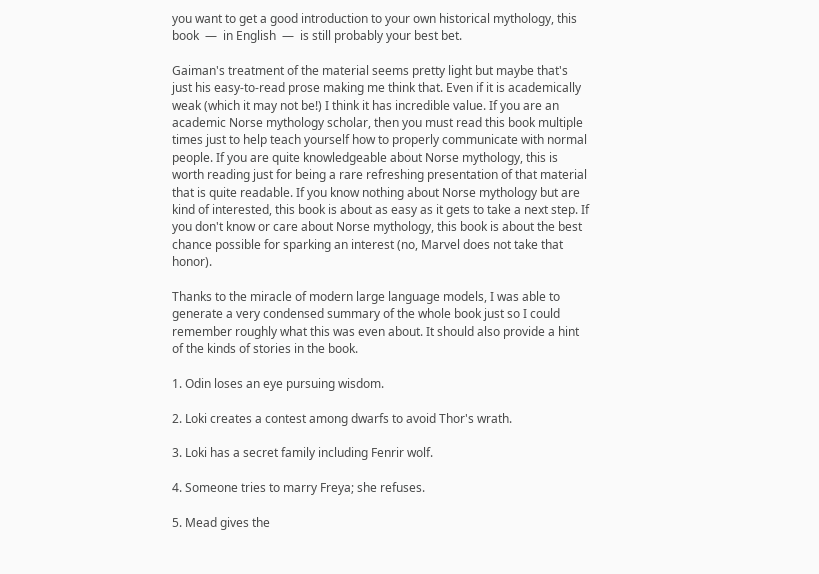you want to get a good introduction to your own historical mythology, this book  —  in English  —  is still probably your best bet.

Gaiman's treatment of the material seems pretty light but maybe that's just his easy-to-read prose making me think that. Even if it is academically weak (which it may not be!) I think it has incredible value. If you are an academic Norse mythology scholar, then you must read this book multiple times just to help teach yourself how to properly communicate with normal people. If you are quite knowledgeable about Norse mythology, this is worth reading just for being a rare refreshing presentation of that material that is quite readable. If you know nothing about Norse mythology but are kind of interested, this book is about as easy as it gets to take a next step. If you don't know or care about Norse mythology, this book is about the best chance possible for sparking an interest (no, Marvel does not take that honor).

Thanks to the miracle of modern large language models, I was able to generate a very condensed summary of the whole book just so I could remember roughly what this was even about. It should also provide a hint of the kinds of stories in the book.

1. Odin loses an eye pursuing wisdom.

2. Loki creates a contest among dwarfs to avoid Thor's wrath.

3. Loki has a secret family including Fenrir wolf.

4. Someone tries to marry Freya; she refuses.

5. Mead gives the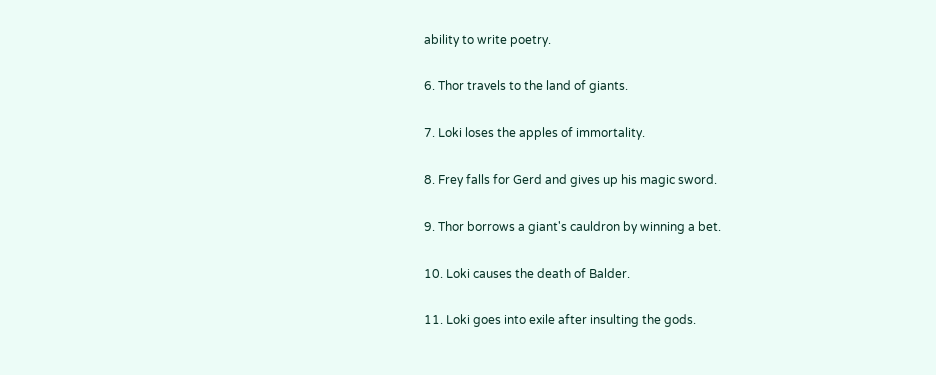ability to write poetry.

6. Thor travels to the land of giants.

7. Loki loses the apples of immortality.

8. Frey falls for Gerd and gives up his magic sword.

9. Thor borrows a giant's cauldron by winning a bet.

10. Loki causes the death of Balder.

11. Loki goes into exile after insulting the gods.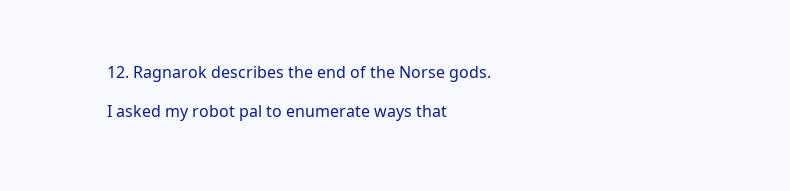12. Ragnarok describes the end of the Norse gods.

I asked my robot pal to enumerate ways that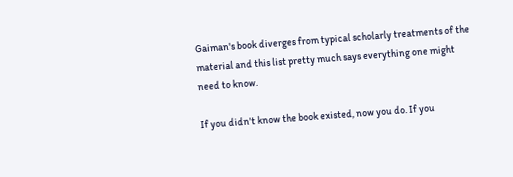Gaiman's book diverges from typical scholarly treatments of the material and this list pretty much says everything one might need to know.

If you didn't know the book existed, now you do. If you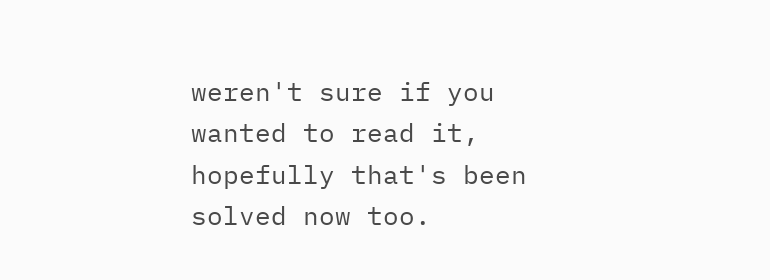weren't sure if you wanted to read it, hopefully that's been solved now too.